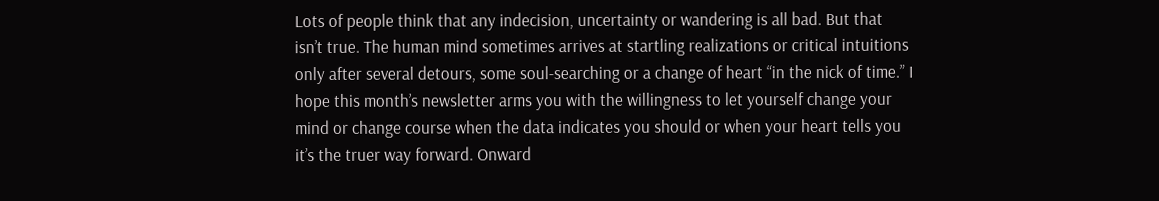Lots of people think that any indecision, uncertainty or wandering is all bad. But that isn’t true. The human mind sometimes arrives at startling realizations or critical intuitions only after several detours, some soul-searching or a change of heart “in the nick of time.” I hope this month’s newsletter arms you with the willingness to let yourself change your mind or change course when the data indicates you should or when your heart tells you it’s the truer way forward. Onward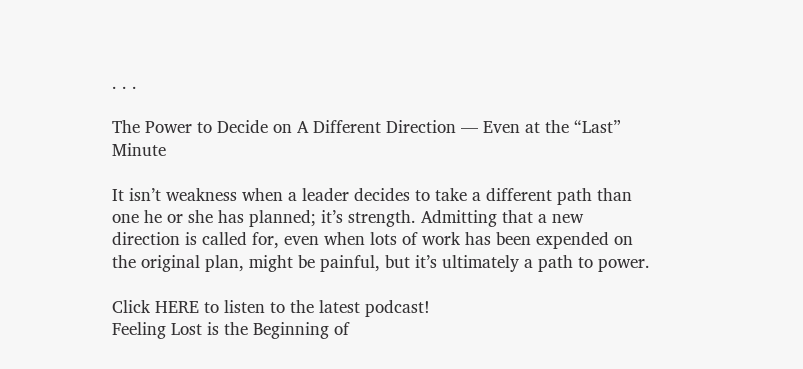. . .

The Power to Decide on A Different Direction — Even at the “Last” Minute

It isn’t weakness when a leader decides to take a different path than one he or she has planned; it’s strength. Admitting that a new direction is called for, even when lots of work has been expended on the original plan, might be painful, but it’s ultimately a path to power.

Click HERE to listen to the latest podcast!
Feeling Lost is the Beginning of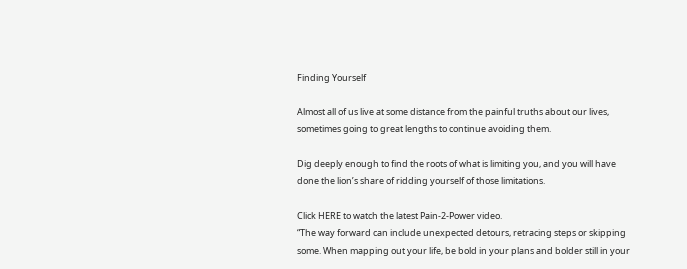Finding Yourself

Almost all of us live at some distance from the painful truths about our lives, sometimes going to great lengths to continue avoiding them.

Dig deeply enough to find the roots of what is limiting you, and you will have done the lion’s share of ridding yourself of those limitations.

Click HERE to watch the latest Pain-2-Power video.
“The way forward can include unexpected detours, retracing steps or skipping some. When mapping out your life, be bold in your plans and bolder still in your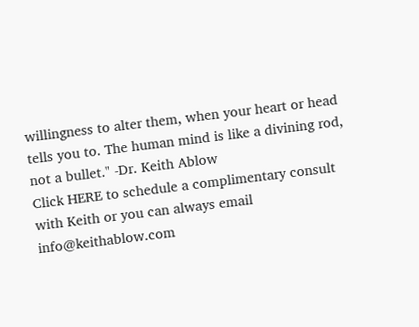willingness to alter them, when your heart or head tells you to. The human mind is like a divining rod, not a bullet." -Dr. Keith Ablow
Click HERE to schedule a complimentary consult
with Keith or you can always email info@keithablow.com